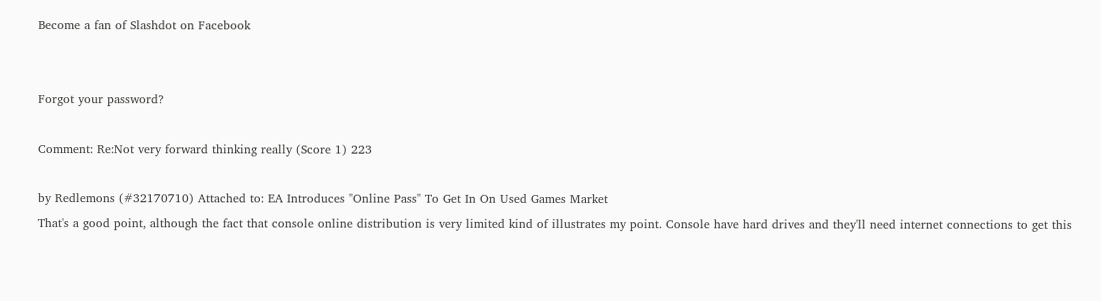Become a fan of Slashdot on Facebook


Forgot your password?

Comment: Re:Not very forward thinking really (Score 1) 223

by Redlemons (#32170710) Attached to: EA Introduces "Online Pass" To Get In On Used Games Market
That's a good point, although the fact that console online distribution is very limited kind of illustrates my point. Console have hard drives and they'll need internet connections to get this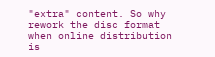"extra" content. So why rework the disc format when online distribution is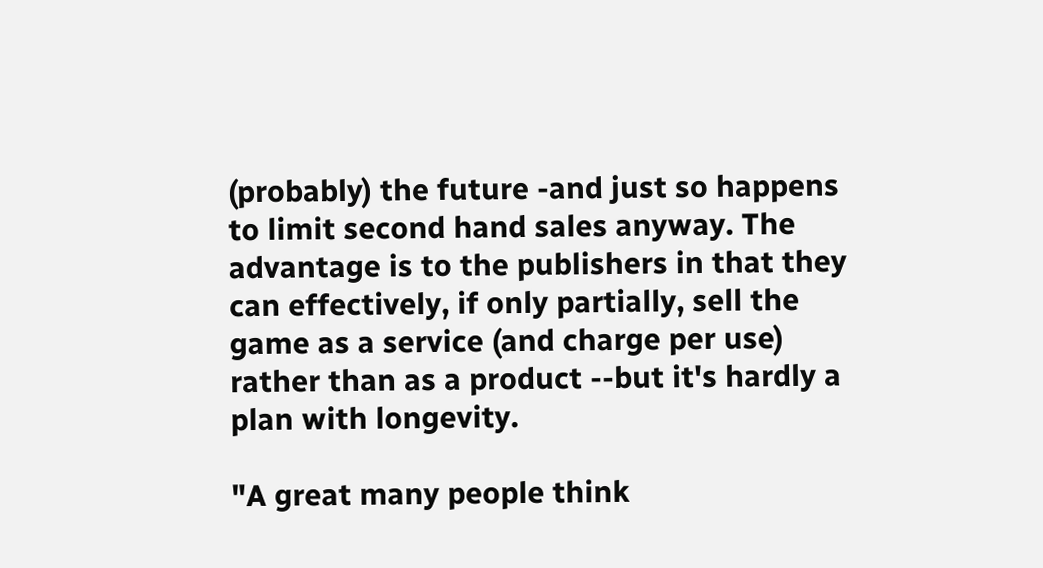(probably) the future -and just so happens to limit second hand sales anyway. The advantage is to the publishers in that they can effectively, if only partially, sell the game as a service (and charge per use) rather than as a product --but it's hardly a plan with longevity.

"A great many people think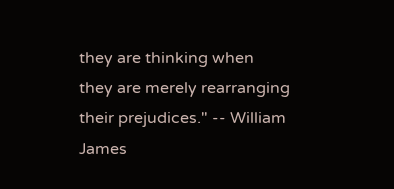they are thinking when they are merely rearranging their prejudices." -- William James